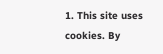1. This site uses cookies. By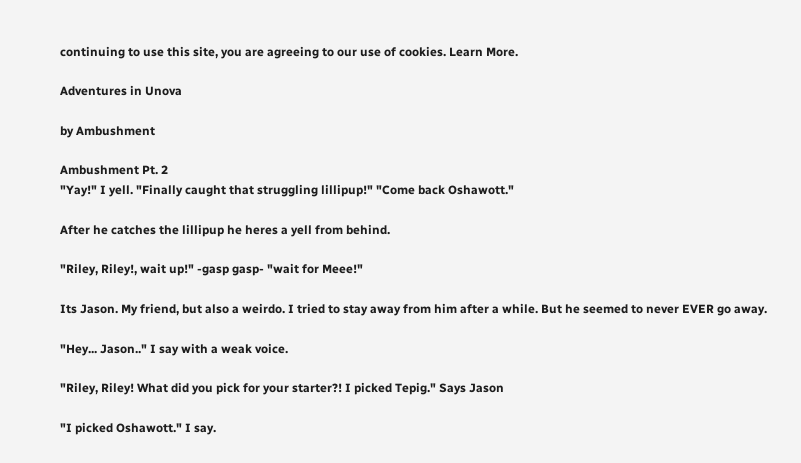continuing to use this site, you are agreeing to our use of cookies. Learn More.

Adventures in Unova

by Ambushment

Ambushment Pt. 2
"Yay!" I yell. "Finally caught that struggling lillipup!" "Come back Oshawott."

After he catches the lillipup he heres a yell from behind.

"Riley, Riley!, wait up!" -gasp gasp- "wait for Meee!"

Its Jason. My friend, but also a weirdo. I tried to stay away from him after a while. But he seemed to never EVER go away.

"Hey... Jason.." I say with a weak voice.

"Riley, Riley! What did you pick for your starter?! I picked Tepig." Says Jason

"I picked Oshawott." I say.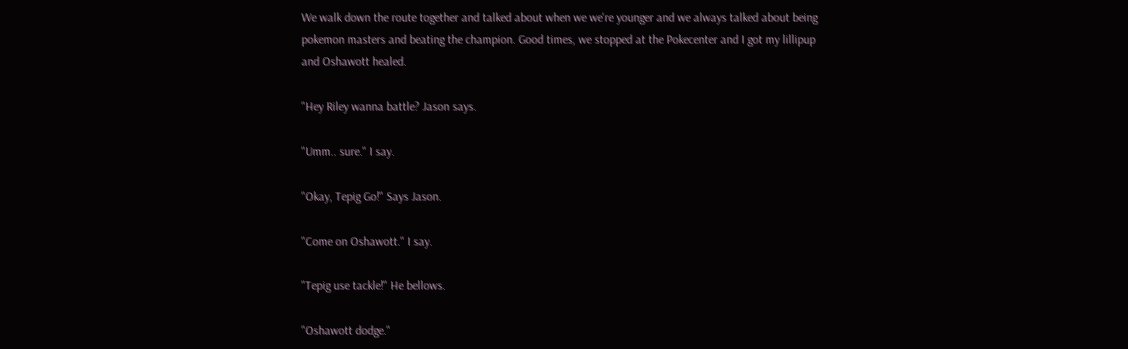We walk down the route together and talked about when we we're younger and we always talked about being pokemon masters and beating the champion. Good times, we stopped at the Pokecenter and I got my lillipup and Oshawott healed.

"Hey Riley wanna battle? Jason says.

"Umm.. sure." I say.

"Okay, Tepig Go!" Says Jason.

"Come on Oshawott." I say.

"Tepig use tackle!" He bellows.

"Oshawott dodge."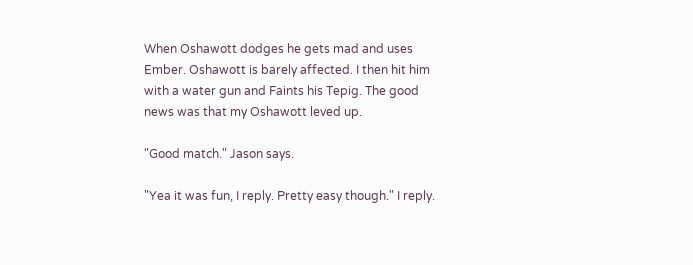When Oshawott dodges he gets mad and uses Ember. Oshawott is barely affected. I then hit him with a water gun and Faints his Tepig. The good news was that my Oshawott leved up.

"Good match." Jason says.

"Yea it was fun, I reply. Pretty easy though." I reply.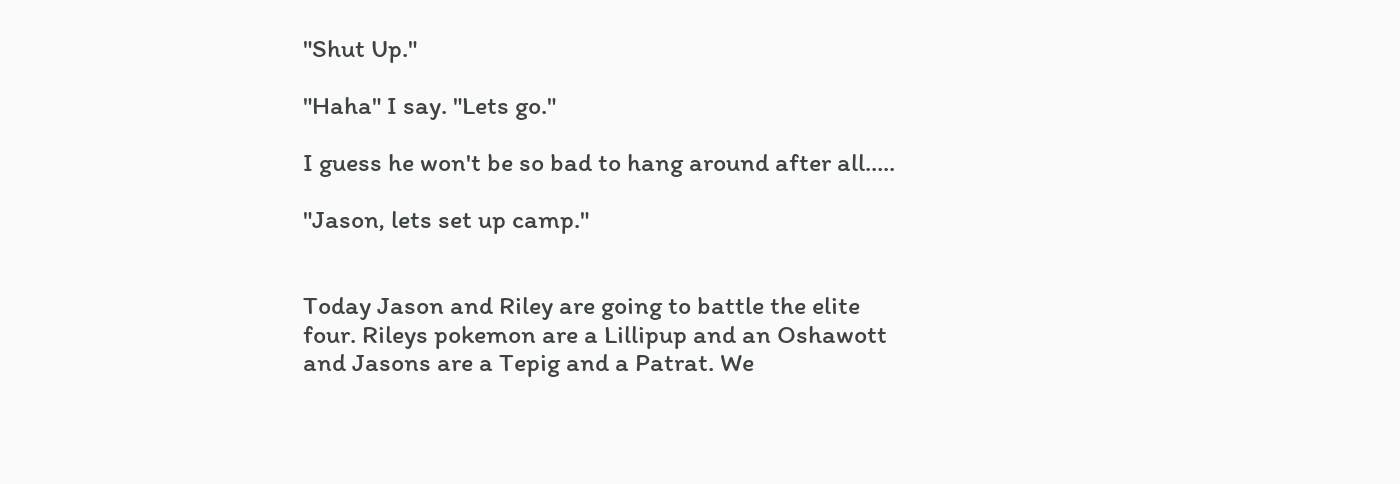"Shut Up."

"Haha" I say. "Lets go."

I guess he won't be so bad to hang around after all.....

"Jason, lets set up camp."


Today Jason and Riley are going to battle the elite four. Rileys pokemon are a Lillipup and an Oshawott and Jasons are a Tepig and a Patrat. We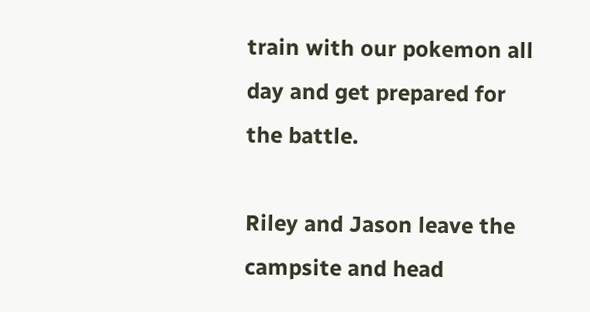train with our pokemon all day and get prepared for the battle.

Riley and Jason leave the campsite and head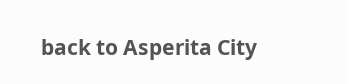back to Asperita City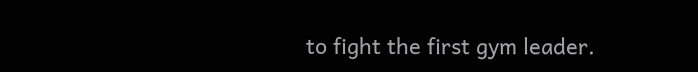to fight the first gym leader.